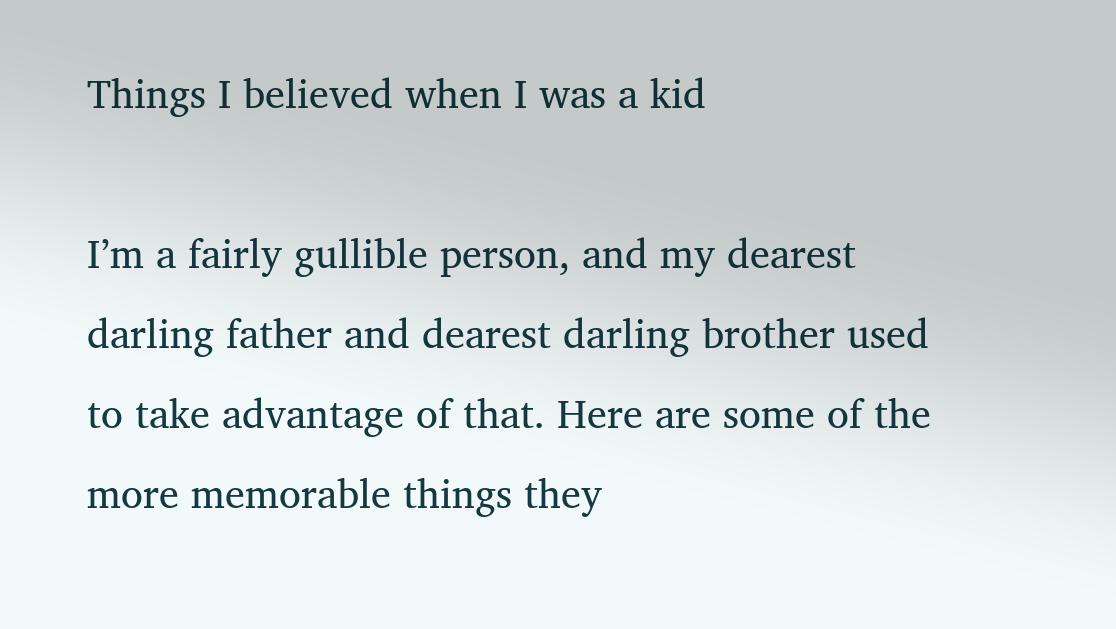Things I believed when I was a kid

I’m a fairly gullible person, and my dearest darling father and dearest darling brother used to take advantage of that. Here are some of the more memorable things they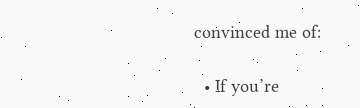convinced me of:

  • If you’re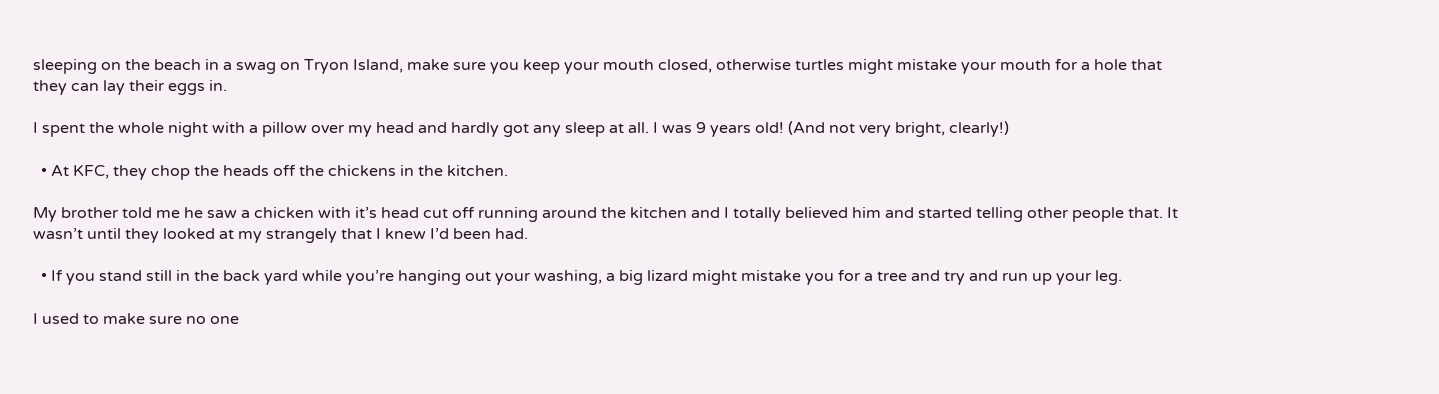sleeping on the beach in a swag on Tryon Island, make sure you keep your mouth closed, otherwise turtles might mistake your mouth for a hole that they can lay their eggs in.

I spent the whole night with a pillow over my head and hardly got any sleep at all. I was 9 years old! (And not very bright, clearly!)

  • At KFC, they chop the heads off the chickens in the kitchen.

My brother told me he saw a chicken with it’s head cut off running around the kitchen and I totally believed him and started telling other people that. It wasn’t until they looked at my strangely that I knew I’d been had.

  • If you stand still in the back yard while you’re hanging out your washing, a big lizard might mistake you for a tree and try and run up your leg.

I used to make sure no one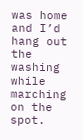was home and I’d hang out the washing while marching on the spot.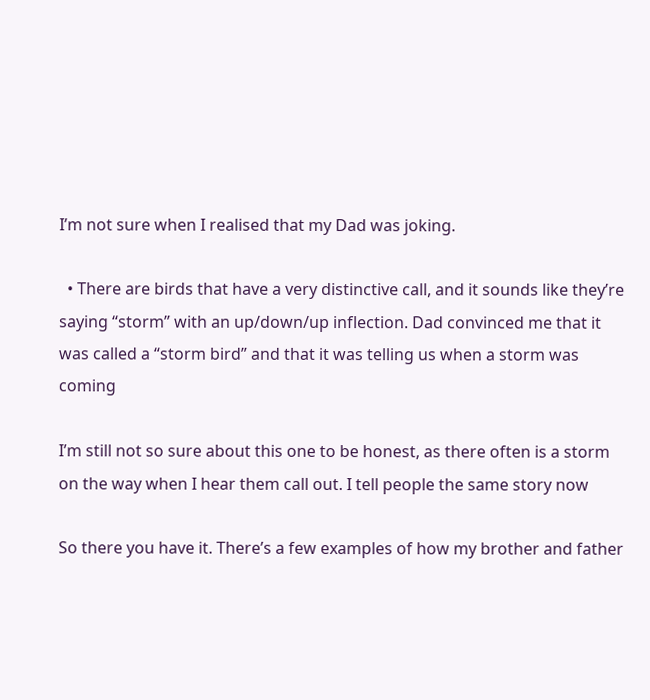I’m not sure when I realised that my Dad was joking.

  • There are birds that have a very distinctive call, and it sounds like they’re saying “storm” with an up/down/up inflection. Dad convinced me that it was called a “storm bird” and that it was telling us when a storm was coming

I’m still not so sure about this one to be honest, as there often is a storm on the way when I hear them call out. I tell people the same story now

So there you have it. There’s a few examples of how my brother and father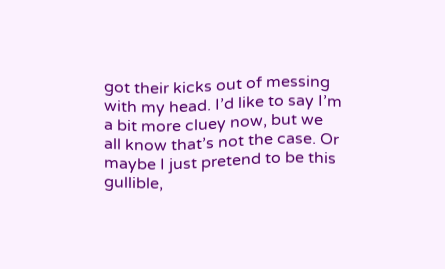got their kicks out of messing with my head. I’d like to say I’m a bit more cluey now, but we all know that’s not the case. Or maybe I just pretend to be this gullible,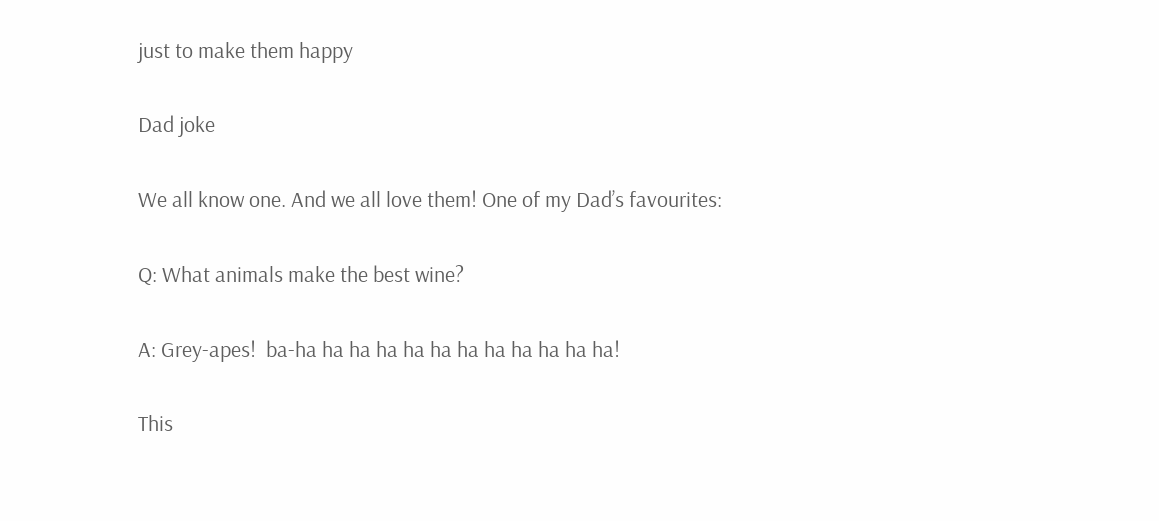just to make them happy

Dad joke

We all know one. And we all love them! One of my Dad’s favourites:

Q: What animals make the best wine?

A: Grey-apes!  ba-ha ha ha ha ha ha ha ha ha ha ha ha!

This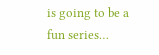is going to be a fun series…